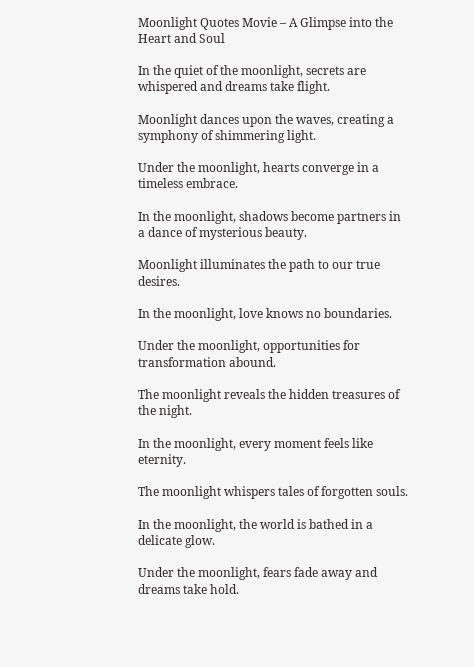Moonlight Quotes Movie – A Glimpse into the Heart and Soul

In the quiet of the moonlight, secrets are whispered and dreams take flight.

Moonlight dances upon the waves, creating a symphony of shimmering light.

Under the moonlight, hearts converge in a timeless embrace.

In the moonlight, shadows become partners in a dance of mysterious beauty.

Moonlight illuminates the path to our true desires.

In the moonlight, love knows no boundaries.

Under the moonlight, opportunities for transformation abound.

The moonlight reveals the hidden treasures of the night.

In the moonlight, every moment feels like eternity.

The moonlight whispers tales of forgotten souls.

In the moonlight, the world is bathed in a delicate glow.

Under the moonlight, fears fade away and dreams take hold.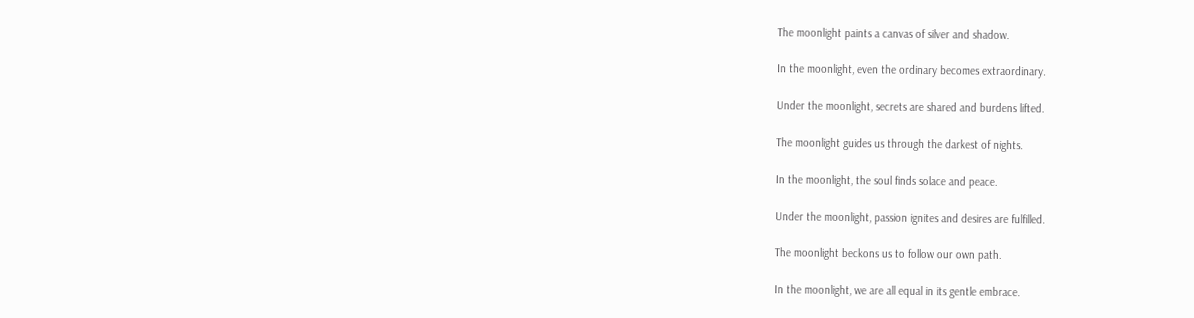The moonlight paints a canvas of silver and shadow.

In the moonlight, even the ordinary becomes extraordinary.

Under the moonlight, secrets are shared and burdens lifted.

The moonlight guides us through the darkest of nights.

In the moonlight, the soul finds solace and peace.

Under the moonlight, passion ignites and desires are fulfilled.

The moonlight beckons us to follow our own path.

In the moonlight, we are all equal in its gentle embrace.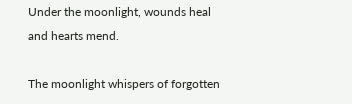Under the moonlight, wounds heal and hearts mend.

The moonlight whispers of forgotten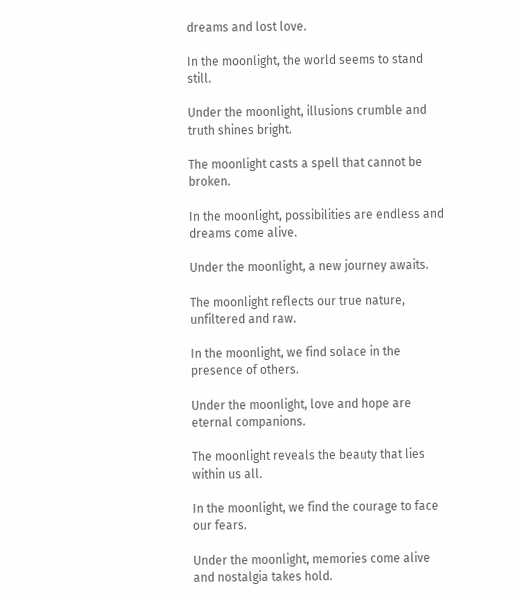dreams and lost love.

In the moonlight, the world seems to stand still.

Under the moonlight, illusions crumble and truth shines bright.

The moonlight casts a spell that cannot be broken.

In the moonlight, possibilities are endless and dreams come alive.

Under the moonlight, a new journey awaits.

The moonlight reflects our true nature, unfiltered and raw.

In the moonlight, we find solace in the presence of others.

Under the moonlight, love and hope are eternal companions.

The moonlight reveals the beauty that lies within us all.

In the moonlight, we find the courage to face our fears.

Under the moonlight, memories come alive and nostalgia takes hold.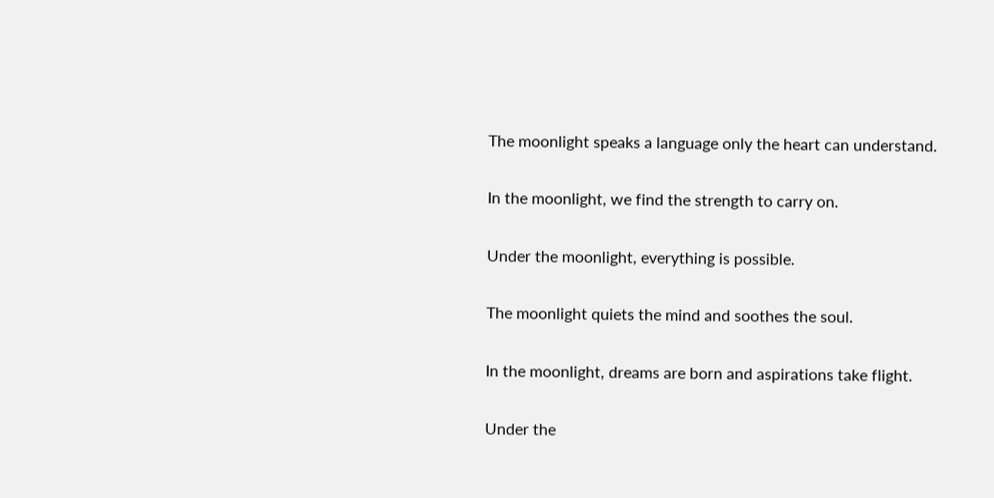The moonlight speaks a language only the heart can understand.

In the moonlight, we find the strength to carry on.

Under the moonlight, everything is possible.

The moonlight quiets the mind and soothes the soul.

In the moonlight, dreams are born and aspirations take flight.

Under the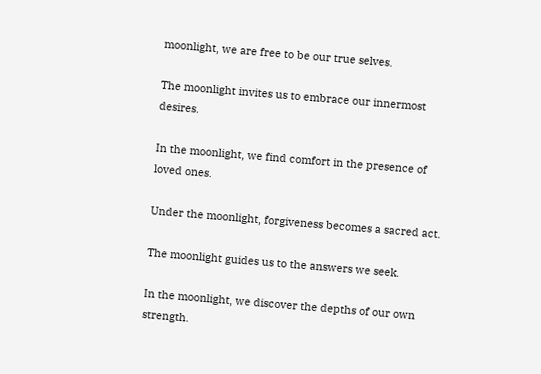moonlight, we are free to be our true selves.

The moonlight invites us to embrace our innermost desires.

In the moonlight, we find comfort in the presence of loved ones.

Under the moonlight, forgiveness becomes a sacred act.

The moonlight guides us to the answers we seek.

In the moonlight, we discover the depths of our own strength.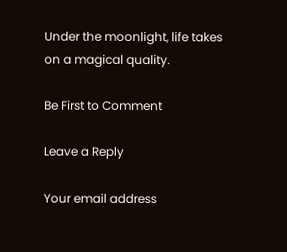Under the moonlight, life takes on a magical quality.

Be First to Comment

Leave a Reply

Your email address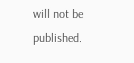will not be published.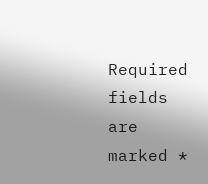Required fields are marked *